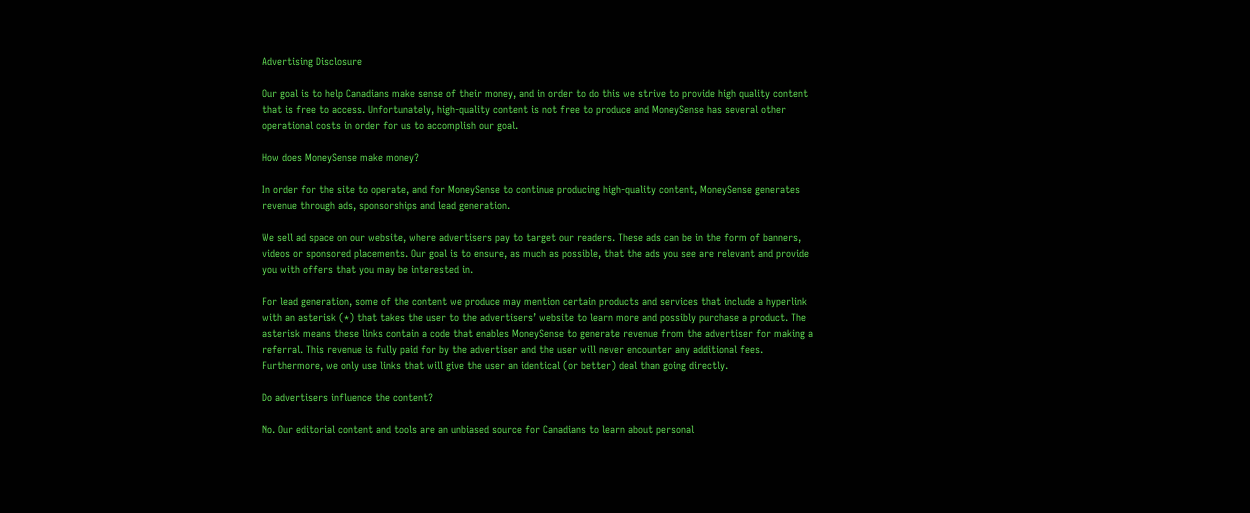Advertising Disclosure

Our goal is to help Canadians make sense of their money, and in order to do this we strive to provide high quality content that is free to access. Unfortunately, high-quality content is not free to produce and MoneySense has several other operational costs in order for us to accomplish our goal.

How does MoneySense make money?

In order for the site to operate, and for MoneySense to continue producing high-quality content, MoneySense generates revenue through ads, sponsorships and lead generation.

We sell ad space on our website, where advertisers pay to target our readers. These ads can be in the form of banners, videos or sponsored placements. Our goal is to ensure, as much as possible, that the ads you see are relevant and provide you with offers that you may be interested in.

For lead generation, some of the content we produce may mention certain products and services that include a hyperlink with an asterisk (*) that takes the user to the advertisers’ website to learn more and possibly purchase a product. The asterisk means these links contain a code that enables MoneySense to generate revenue from the advertiser for making a referral. This revenue is fully paid for by the advertiser and the user will never encounter any additional fees. Furthermore, we only use links that will give the user an identical (or better) deal than going directly.

Do advertisers influence the content?

No. Our editorial content and tools are an unbiased source for Canadians to learn about personal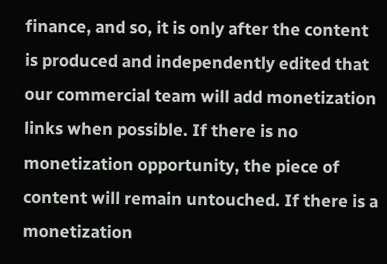finance, and so, it is only after the content is produced and independently edited that our commercial team will add monetization links when possible. If there is no monetization opportunity, the piece of content will remain untouched. If there is a monetization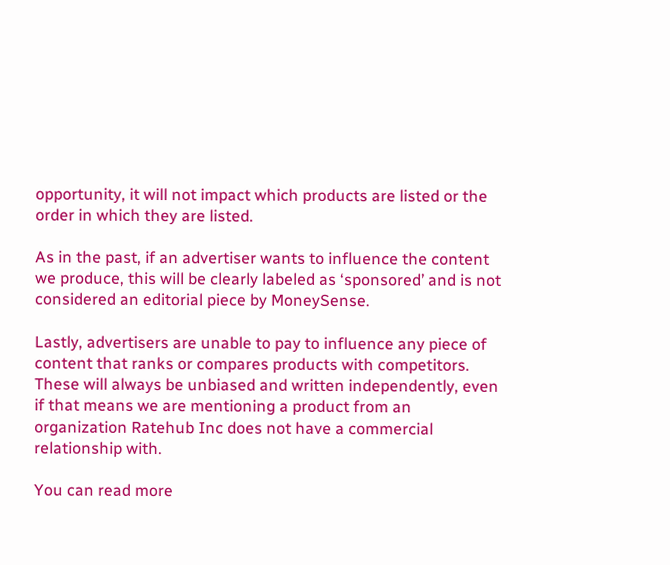opportunity, it will not impact which products are listed or the order in which they are listed.

As in the past, if an advertiser wants to influence the content we produce, this will be clearly labeled as ‘sponsored’ and is not considered an editorial piece by MoneySense.

Lastly, advertisers are unable to pay to influence any piece of content that ranks or compares products with competitors. These will always be unbiased and written independently, even if that means we are mentioning a product from an organization Ratehub Inc does not have a commercial relationship with.

You can read more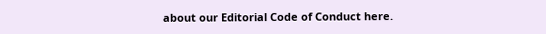about our Editorial Code of Conduct here.